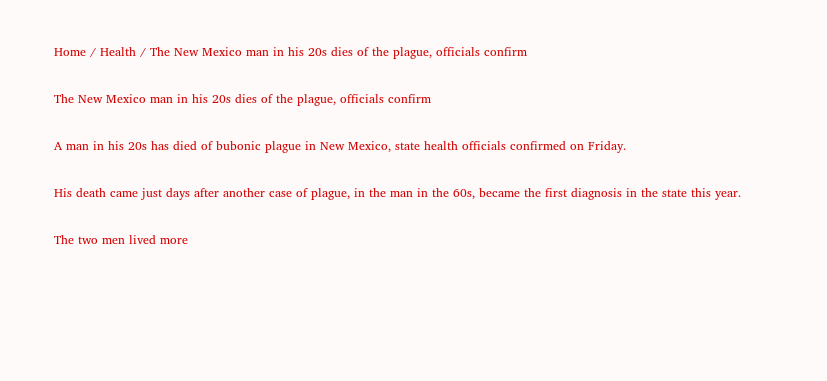Home / Health / The New Mexico man in his 20s dies of the plague, officials confirm

The New Mexico man in his 20s dies of the plague, officials confirm

A man in his 20s has died of bubonic plague in New Mexico, state health officials confirmed on Friday.

His death came just days after another case of plague, in the man in the 60s, became the first diagnosis in the state this year.

The two men lived more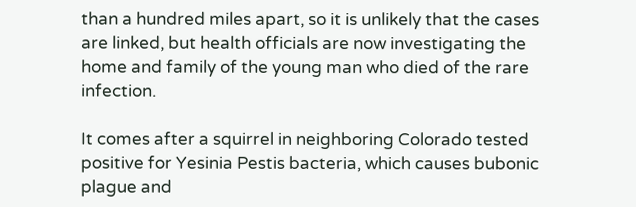than a hundred miles apart, so it is unlikely that the cases are linked, but health officials are now investigating the home and family of the young man who died of the rare infection.

It comes after a squirrel in neighboring Colorado tested positive for Yesinia Pestis bacteria, which causes bubonic plague and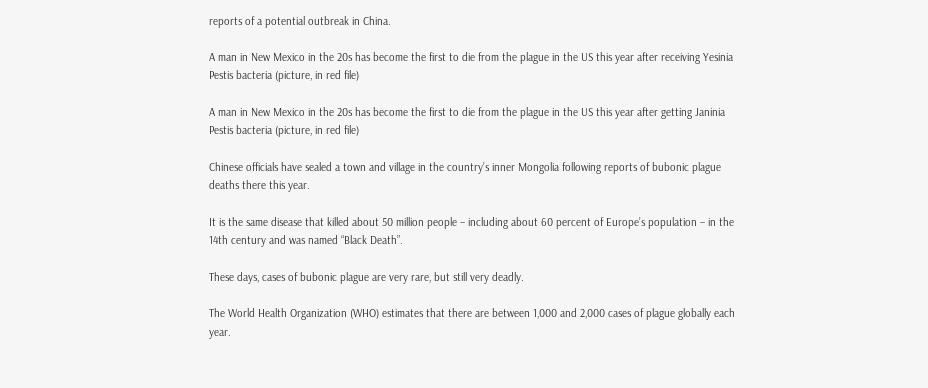reports of a potential outbreak in China.

A man in New Mexico in the 20s has become the first to die from the plague in the US this year after receiving Yesinia Pestis bacteria (picture, in red file)

A man in New Mexico in the 20s has become the first to die from the plague in the US this year after getting Janinia Pestis bacteria (picture, in red file)

Chinese officials have sealed a town and village in the country’s inner Mongolia following reports of bubonic plague deaths there this year.

It is the same disease that killed about 50 million people – including about 60 percent of Europe’s population – in the 14th century and was named “Black Death”.

These days, cases of bubonic plague are very rare, but still very deadly.

The World Health Organization (WHO) estimates that there are between 1,000 and 2,000 cases of plague globally each year.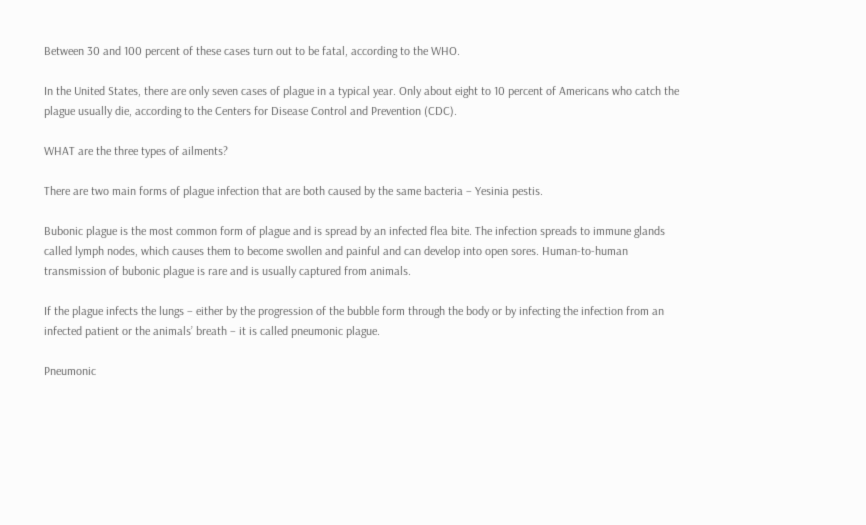Between 30 and 100 percent of these cases turn out to be fatal, according to the WHO.

In the United States, there are only seven cases of plague in a typical year. Only about eight to 10 percent of Americans who catch the plague usually die, according to the Centers for Disease Control and Prevention (CDC).

WHAT are the three types of ailments?

There are two main forms of plague infection that are both caused by the same bacteria – Yesinia pestis.

Bubonic plague is the most common form of plague and is spread by an infected flea bite. The infection spreads to immune glands called lymph nodes, which causes them to become swollen and painful and can develop into open sores. Human-to-human transmission of bubonic plague is rare and is usually captured from animals.

If the plague infects the lungs – either by the progression of the bubble form through the body or by infecting the infection from an infected patient or the animals’ breath – it is called pneumonic plague.

Pneumonic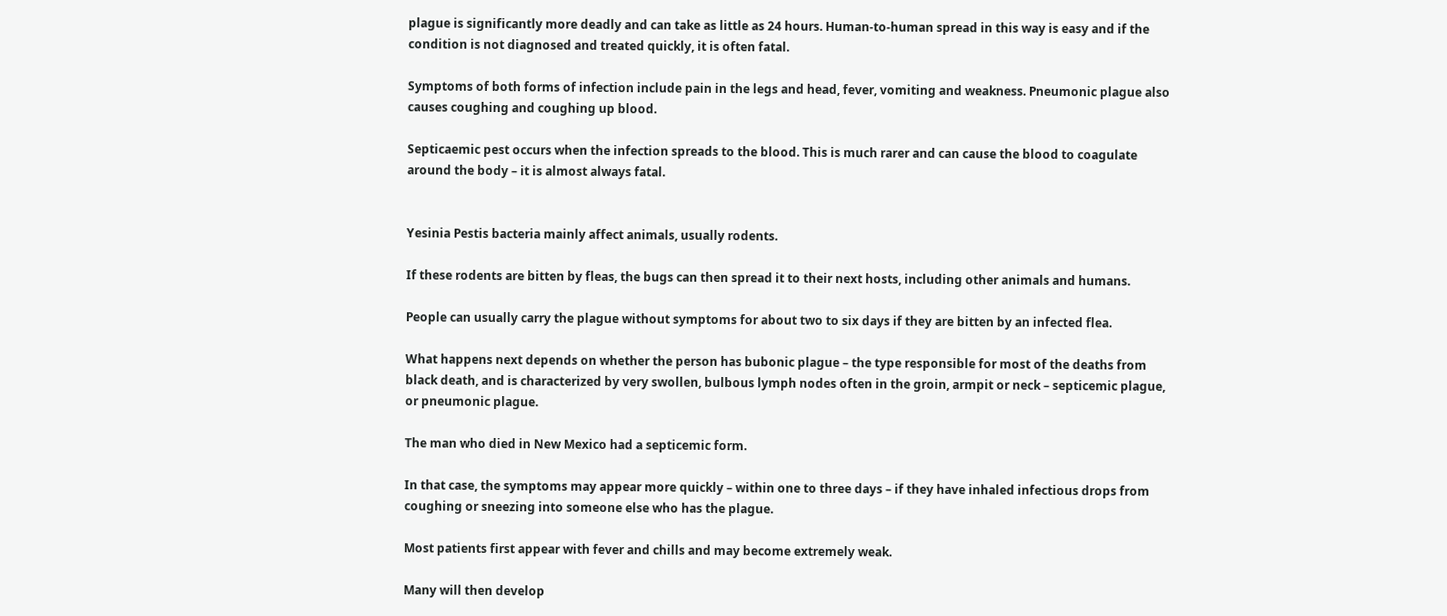plague is significantly more deadly and can take as little as 24 hours. Human-to-human spread in this way is easy and if the condition is not diagnosed and treated quickly, it is often fatal.

Symptoms of both forms of infection include pain in the legs and head, fever, vomiting and weakness. Pneumonic plague also causes coughing and coughing up blood.

Septicaemic pest occurs when the infection spreads to the blood. This is much rarer and can cause the blood to coagulate around the body – it is almost always fatal.


Yesinia Pestis bacteria mainly affect animals, usually rodents.

If these rodents are bitten by fleas, the bugs can then spread it to their next hosts, including other animals and humans.

People can usually carry the plague without symptoms for about two to six days if they are bitten by an infected flea.

What happens next depends on whether the person has bubonic plague – the type responsible for most of the deaths from black death, and is characterized by very swollen, bulbous lymph nodes often in the groin, armpit or neck – septicemic plague, or pneumonic plague.

The man who died in New Mexico had a septicemic form.

In that case, the symptoms may appear more quickly – within one to three days – if they have inhaled infectious drops from coughing or sneezing into someone else who has the plague.

Most patients first appear with fever and chills and may become extremely weak.

Many will then develop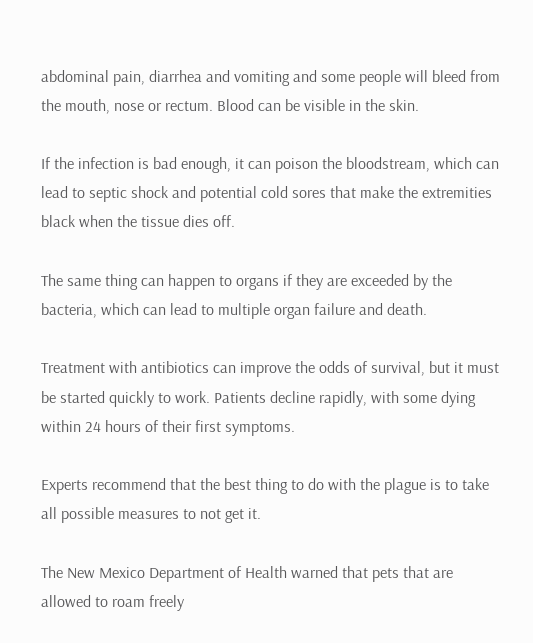abdominal pain, diarrhea and vomiting and some people will bleed from the mouth, nose or rectum. Blood can be visible in the skin.

If the infection is bad enough, it can poison the bloodstream, which can lead to septic shock and potential cold sores that make the extremities black when the tissue dies off.

The same thing can happen to organs if they are exceeded by the bacteria, which can lead to multiple organ failure and death.

Treatment with antibiotics can improve the odds of survival, but it must be started quickly to work. Patients decline rapidly, with some dying within 24 hours of their first symptoms.

Experts recommend that the best thing to do with the plague is to take all possible measures to not get it.

The New Mexico Department of Health warned that pets that are allowed to roam freely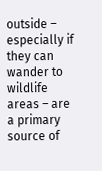outside – especially if they can wander to wildlife areas – are a primary source of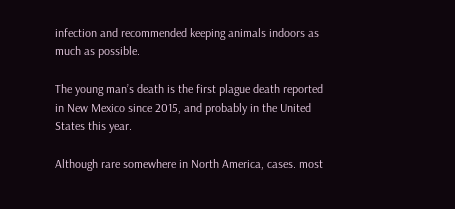infection and recommended keeping animals indoors as much as possible.

The young man’s death is the first plague death reported in New Mexico since 2015, and probably in the United States this year.

Although rare somewhere in North America, cases. most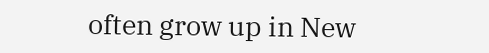often grow up in New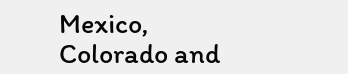Mexico, Colorado and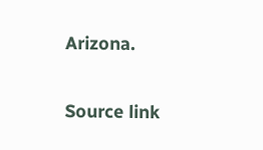Arizona.

Source link